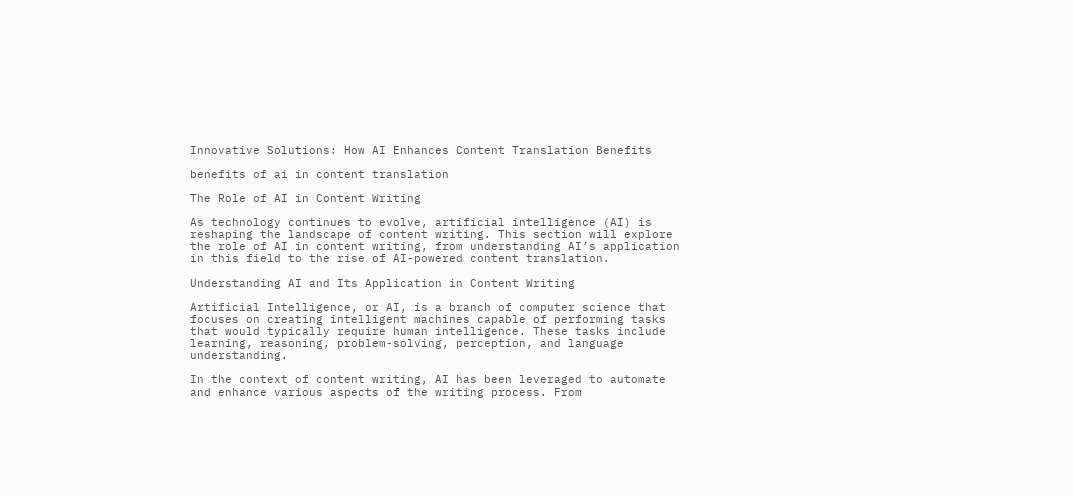Innovative Solutions: How AI Enhances Content Translation Benefits

benefits of ai in content translation

The Role of AI in Content Writing

As technology continues to evolve, artificial intelligence (AI) is reshaping the landscape of content writing. This section will explore the role of AI in content writing, from understanding AI’s application in this field to the rise of AI-powered content translation.

Understanding AI and Its Application in Content Writing

Artificial Intelligence, or AI, is a branch of computer science that focuses on creating intelligent machines capable of performing tasks that would typically require human intelligence. These tasks include learning, reasoning, problem-solving, perception, and language understanding.

In the context of content writing, AI has been leveraged to automate and enhance various aspects of the writing process. From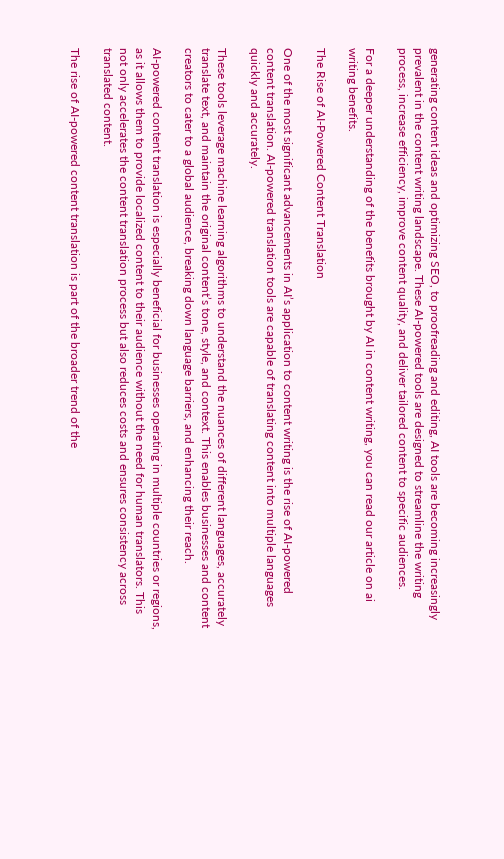generating content ideas and optimizing SEO, to proofreading and editing, AI tools are becoming increasingly prevalent in the content writing landscape. These AI-powered tools are designed to streamline the writing process, increase efficiency, improve content quality, and deliver tailored content to specific audiences.

For a deeper understanding of the benefits brought by AI in content writing, you can read our article on ai writing benefits.

The Rise of AI-Powered Content Translation

One of the most significant advancements in AI’s application to content writing is the rise of AI-powered content translation. AI-powered translation tools are capable of translating content into multiple languages quickly and accurately.

These tools leverage machine learning algorithms to understand the nuances of different languages, accurately translate text, and maintain the original content’s tone, style, and context. This enables businesses and content creators to cater to a global audience, breaking down language barriers, and enhancing their reach.

AI-powered content translation is especially beneficial for businesses operating in multiple countries or regions, as it allows them to provide localized content to their audience without the need for human translators. This not only accelerates the content translation process but also reduces costs and ensures consistency across translated content.

The rise of AI-powered content translation is part of the broader trend of the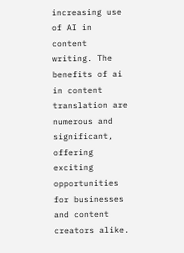increasing use of AI in content writing. The benefits of ai in content translation are numerous and significant, offering exciting opportunities for businesses and content creators alike.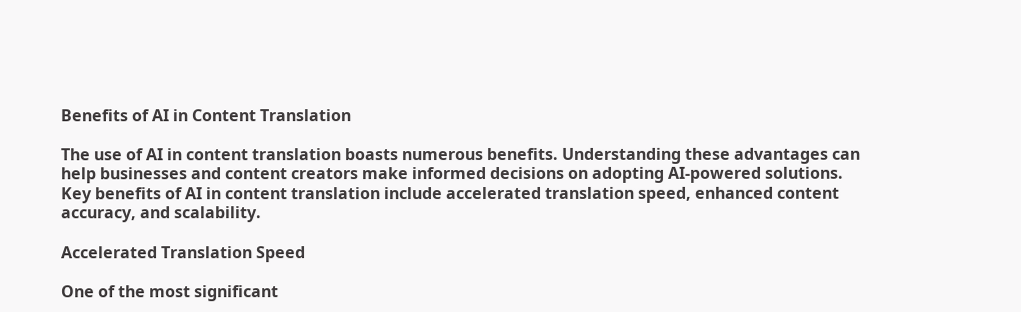Benefits of AI in Content Translation

The use of AI in content translation boasts numerous benefits. Understanding these advantages can help businesses and content creators make informed decisions on adopting AI-powered solutions. Key benefits of AI in content translation include accelerated translation speed, enhanced content accuracy, and scalability.

Accelerated Translation Speed

One of the most significant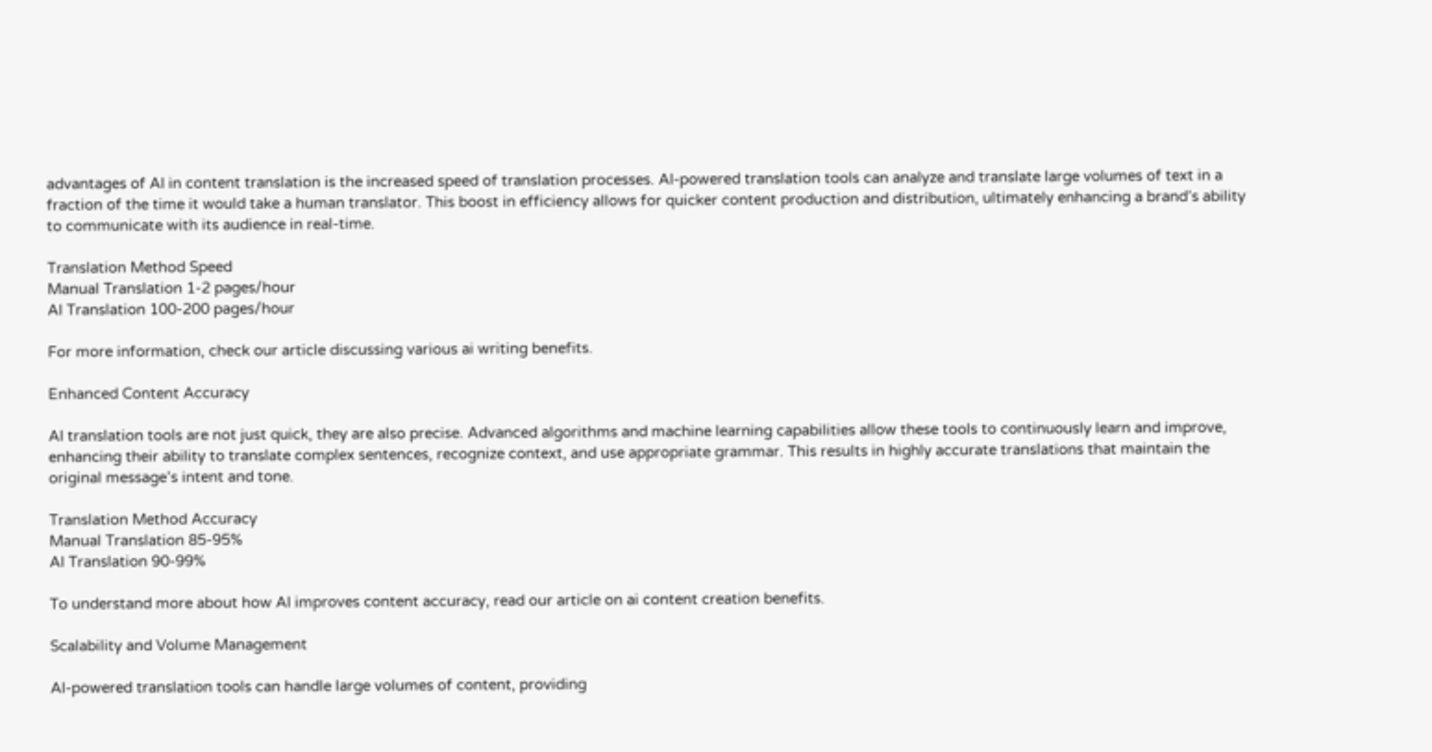advantages of AI in content translation is the increased speed of translation processes. AI-powered translation tools can analyze and translate large volumes of text in a fraction of the time it would take a human translator. This boost in efficiency allows for quicker content production and distribution, ultimately enhancing a brand’s ability to communicate with its audience in real-time.

Translation Method Speed
Manual Translation 1-2 pages/hour
AI Translation 100-200 pages/hour

For more information, check our article discussing various ai writing benefits.

Enhanced Content Accuracy

AI translation tools are not just quick, they are also precise. Advanced algorithms and machine learning capabilities allow these tools to continuously learn and improve, enhancing their ability to translate complex sentences, recognize context, and use appropriate grammar. This results in highly accurate translations that maintain the original message’s intent and tone.

Translation Method Accuracy
Manual Translation 85-95%
AI Translation 90-99%

To understand more about how AI improves content accuracy, read our article on ai content creation benefits.

Scalability and Volume Management

AI-powered translation tools can handle large volumes of content, providing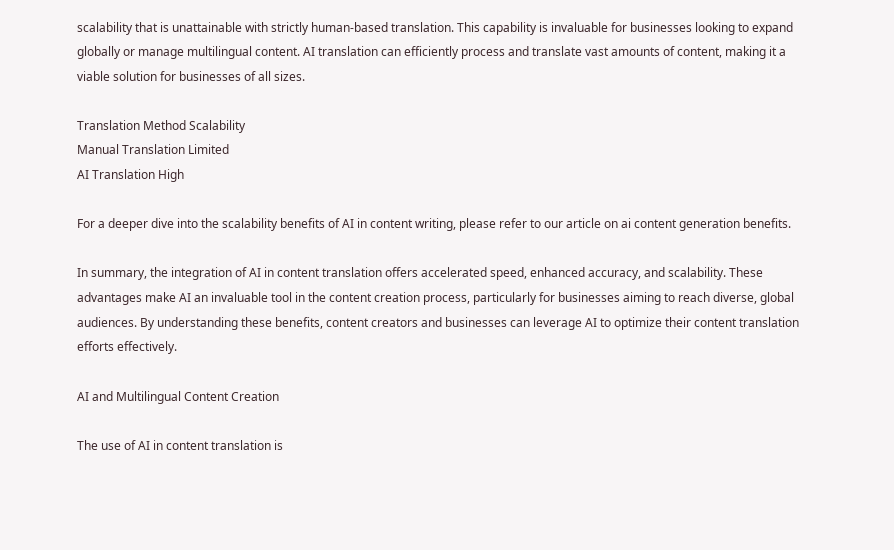scalability that is unattainable with strictly human-based translation. This capability is invaluable for businesses looking to expand globally or manage multilingual content. AI translation can efficiently process and translate vast amounts of content, making it a viable solution for businesses of all sizes.

Translation Method Scalability
Manual Translation Limited
AI Translation High

For a deeper dive into the scalability benefits of AI in content writing, please refer to our article on ai content generation benefits.

In summary, the integration of AI in content translation offers accelerated speed, enhanced accuracy, and scalability. These advantages make AI an invaluable tool in the content creation process, particularly for businesses aiming to reach diverse, global audiences. By understanding these benefits, content creators and businesses can leverage AI to optimize their content translation efforts effectively.

AI and Multilingual Content Creation

The use of AI in content translation is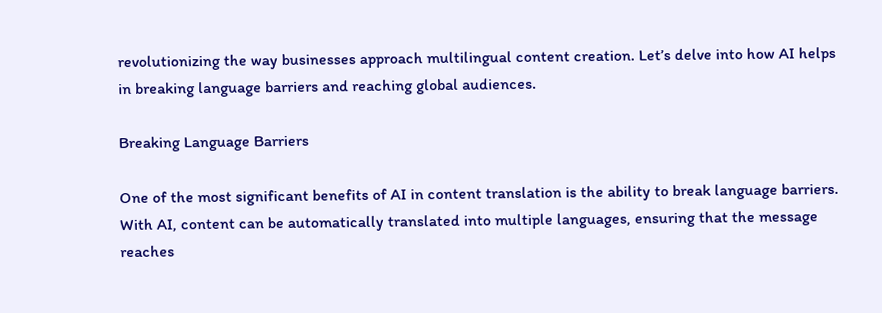revolutionizing the way businesses approach multilingual content creation. Let’s delve into how AI helps in breaking language barriers and reaching global audiences.

Breaking Language Barriers

One of the most significant benefits of AI in content translation is the ability to break language barriers. With AI, content can be automatically translated into multiple languages, ensuring that the message reaches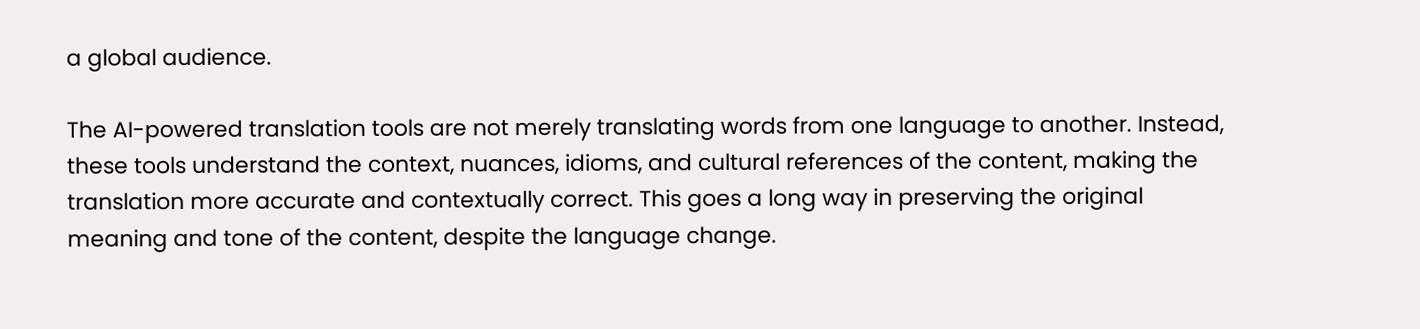a global audience.

The AI-powered translation tools are not merely translating words from one language to another. Instead, these tools understand the context, nuances, idioms, and cultural references of the content, making the translation more accurate and contextually correct. This goes a long way in preserving the original meaning and tone of the content, despite the language change.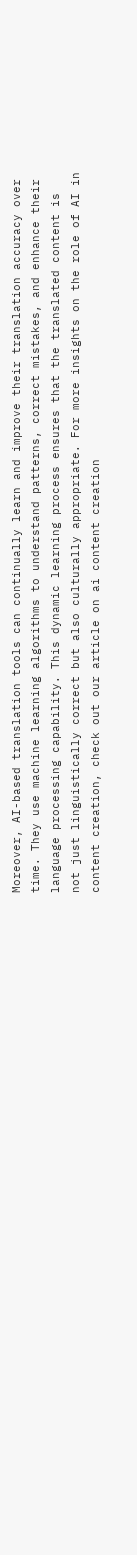Moreover, AI-based translation tools can continually learn and improve their translation accuracy over time. They use machine learning algorithms to understand patterns, correct mistakes, and enhance their language processing capability. This dynamic learning process ensures that the translated content is not just linguistically correct but also culturally appropriate. For more insights on the role of AI in content creation, check out our article on ai content creation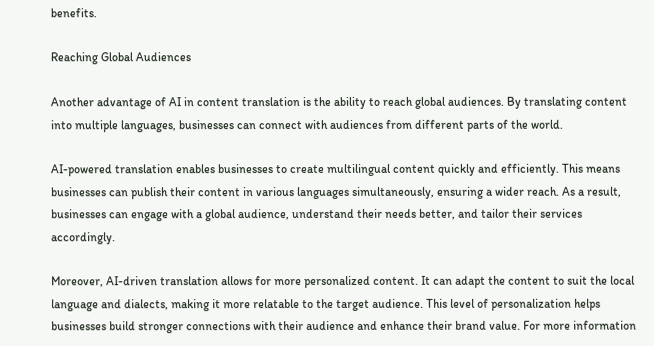benefits.

Reaching Global Audiences

Another advantage of AI in content translation is the ability to reach global audiences. By translating content into multiple languages, businesses can connect with audiences from different parts of the world.

AI-powered translation enables businesses to create multilingual content quickly and efficiently. This means businesses can publish their content in various languages simultaneously, ensuring a wider reach. As a result, businesses can engage with a global audience, understand their needs better, and tailor their services accordingly.

Moreover, AI-driven translation allows for more personalized content. It can adapt the content to suit the local language and dialects, making it more relatable to the target audience. This level of personalization helps businesses build stronger connections with their audience and enhance their brand value. For more information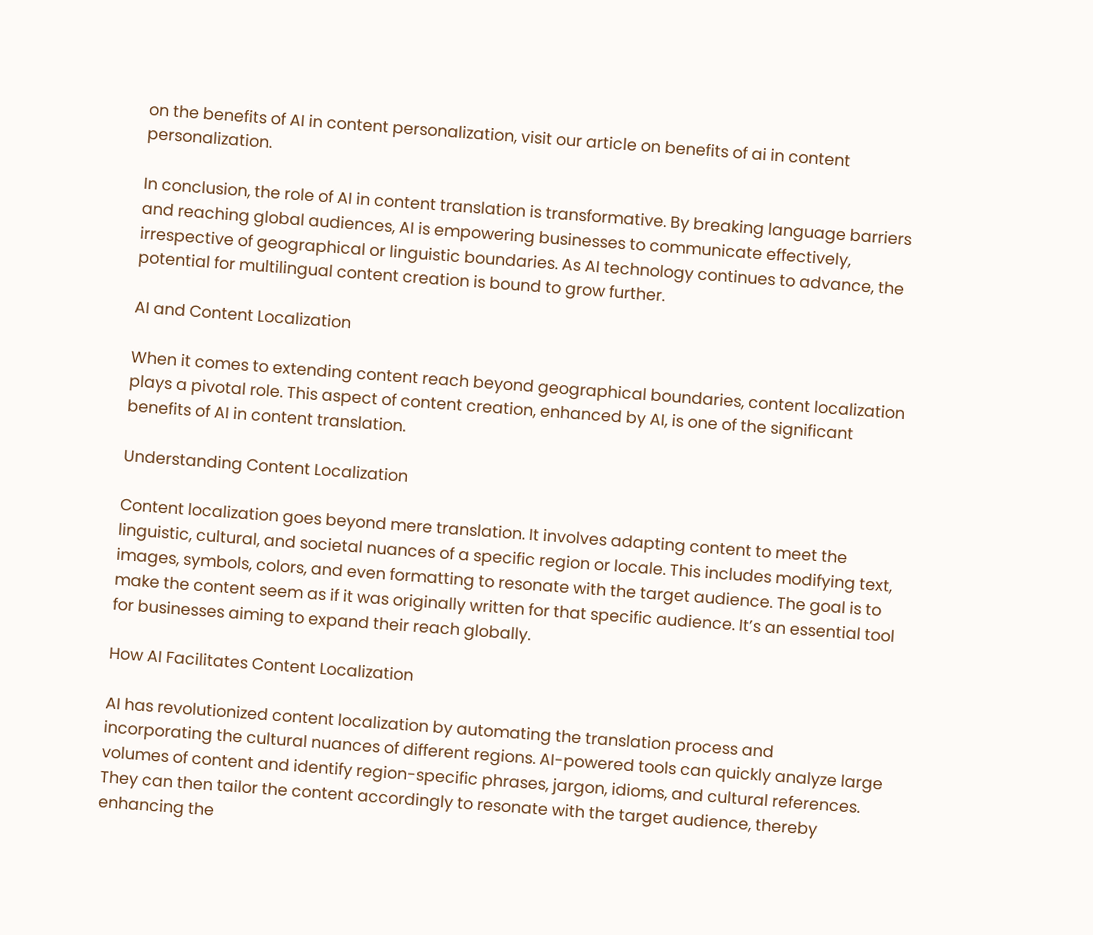on the benefits of AI in content personalization, visit our article on benefits of ai in content personalization.

In conclusion, the role of AI in content translation is transformative. By breaking language barriers and reaching global audiences, AI is empowering businesses to communicate effectively, irrespective of geographical or linguistic boundaries. As AI technology continues to advance, the potential for multilingual content creation is bound to grow further.

AI and Content Localization

When it comes to extending content reach beyond geographical boundaries, content localization plays a pivotal role. This aspect of content creation, enhanced by AI, is one of the significant benefits of AI in content translation.

Understanding Content Localization

Content localization goes beyond mere translation. It involves adapting content to meet the linguistic, cultural, and societal nuances of a specific region or locale. This includes modifying text, images, symbols, colors, and even formatting to resonate with the target audience. The goal is to make the content seem as if it was originally written for that specific audience. It’s an essential tool for businesses aiming to expand their reach globally.

How AI Facilitates Content Localization

AI has revolutionized content localization by automating the translation process and incorporating the cultural nuances of different regions. AI-powered tools can quickly analyze large volumes of content and identify region-specific phrases, jargon, idioms, and cultural references. They can then tailor the content accordingly to resonate with the target audience, thereby enhancing the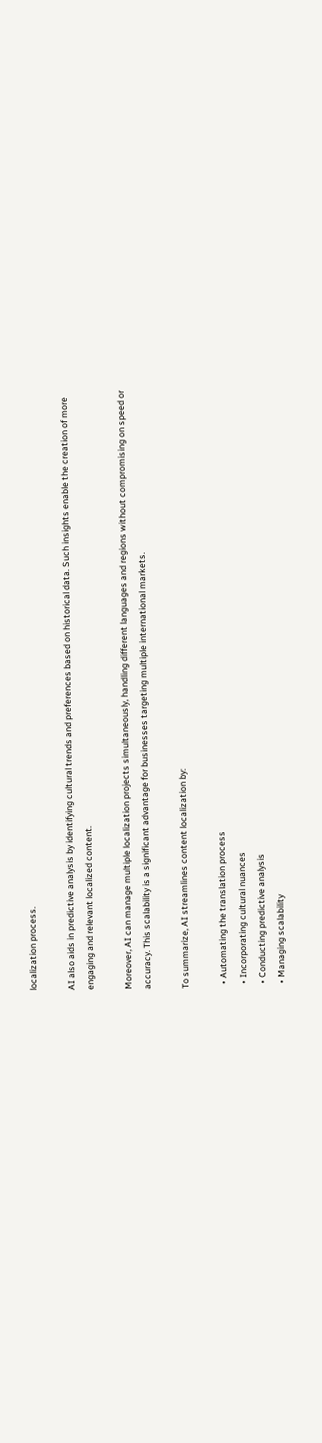localization process.

AI also aids in predictive analysis by identifying cultural trends and preferences based on historical data. Such insights enable the creation of more engaging and relevant localized content.

Moreover, AI can manage multiple localization projects simultaneously, handling different languages and regions without compromising on speed or accuracy. This scalability is a significant advantage for businesses targeting multiple international markets.

To summarize, AI streamlines content localization by:

  • Automating the translation process
  • Incorporating cultural nuances
  • Conducting predictive analysis
  • Managing scalability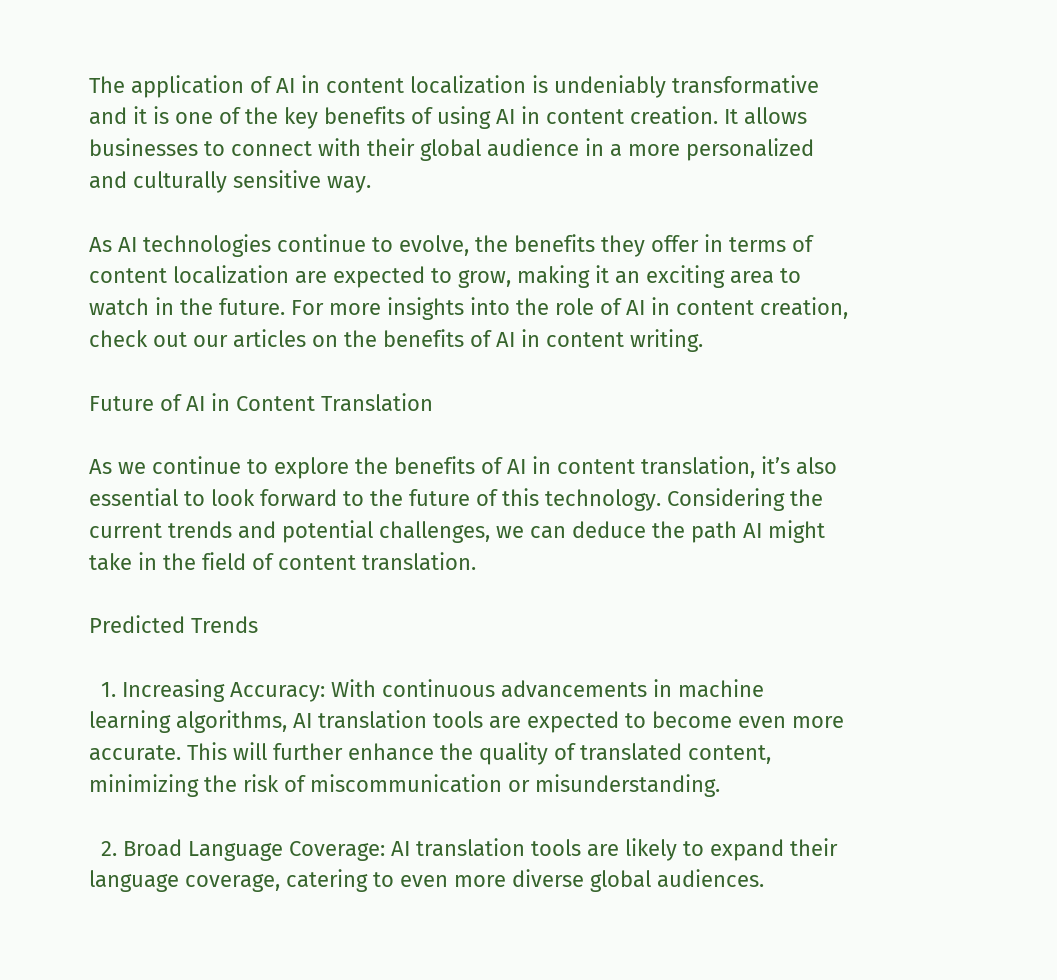The application of AI in content localization is undeniably transformative and it is one of the key benefits of using AI in content creation. It allows businesses to connect with their global audience in a more personalized and culturally sensitive way.

As AI technologies continue to evolve, the benefits they offer in terms of content localization are expected to grow, making it an exciting area to watch in the future. For more insights into the role of AI in content creation, check out our articles on the benefits of AI in content writing.

Future of AI in Content Translation

As we continue to explore the benefits of AI in content translation, it’s also essential to look forward to the future of this technology. Considering the current trends and potential challenges, we can deduce the path AI might take in the field of content translation.

Predicted Trends

  1. Increasing Accuracy: With continuous advancements in machine learning algorithms, AI translation tools are expected to become even more accurate. This will further enhance the quality of translated content, minimizing the risk of miscommunication or misunderstanding.

  2. Broad Language Coverage: AI translation tools are likely to expand their language coverage, catering to even more diverse global audiences.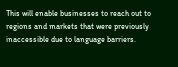This will enable businesses to reach out to regions and markets that were previously inaccessible due to language barriers.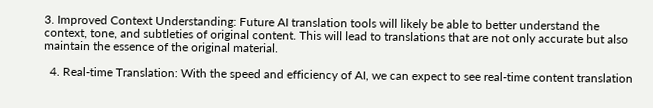3. Improved Context Understanding: Future AI translation tools will likely be able to better understand the context, tone, and subtleties of original content. This will lead to translations that are not only accurate but also maintain the essence of the original material.

  4. Real-time Translation: With the speed and efficiency of AI, we can expect to see real-time content translation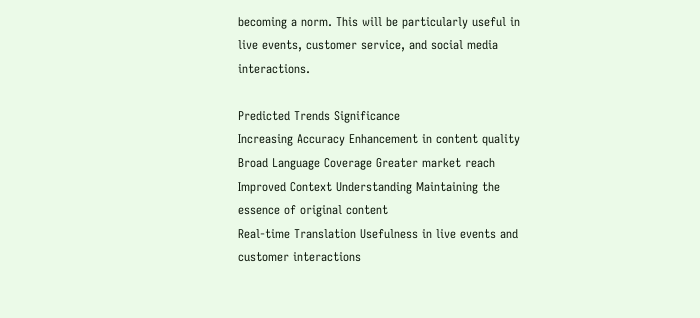becoming a norm. This will be particularly useful in live events, customer service, and social media interactions.

Predicted Trends Significance
Increasing Accuracy Enhancement in content quality
Broad Language Coverage Greater market reach
Improved Context Understanding Maintaining the essence of original content
Real-time Translation Usefulness in live events and customer interactions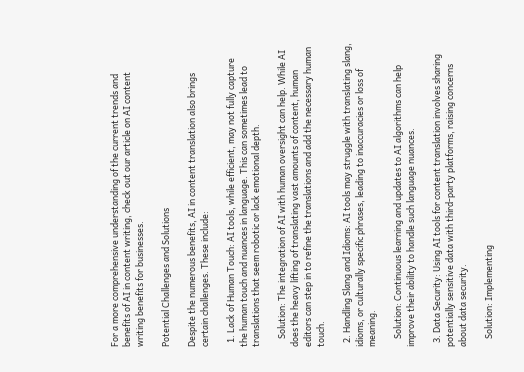For a more comprehensive understanding of the current trends and benefits of AI in content writing, check out our article on AI content writing benefits for businesses.

Potential Challenges and Solutions

Despite the numerous benefits, AI in content translation also brings certain challenges. These include:

  1. Lack of Human Touch: AI tools, while efficient, may not fully capture the human touch and nuances in language. This can sometimes lead to translations that seem robotic or lack emotional depth.

    Solution: The integration of AI with human oversight can help. While AI does the heavy lifting of translating vast amounts of content, human editors can step in to refine the translations and add the necessary human touch.

  2. Handling Slang and Idioms: AI tools may struggle with translating slang, idioms, or culturally specific phrases, leading to inaccuracies or loss of meaning.

    Solution: Continuous learning and updates to AI algorithms can help improve their ability to handle such language nuances.

  3. Data Security: Using AI tools for content translation involves sharing potentially sensitive data with third-party platforms, raising concerns about data security.

    Solution: Implementing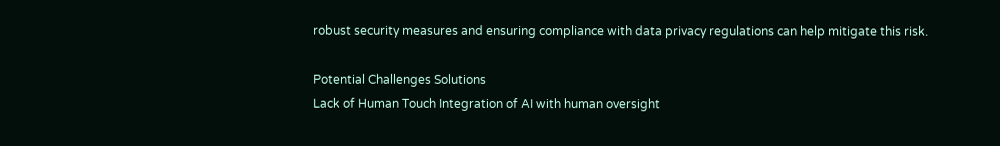robust security measures and ensuring compliance with data privacy regulations can help mitigate this risk.

Potential Challenges Solutions
Lack of Human Touch Integration of AI with human oversight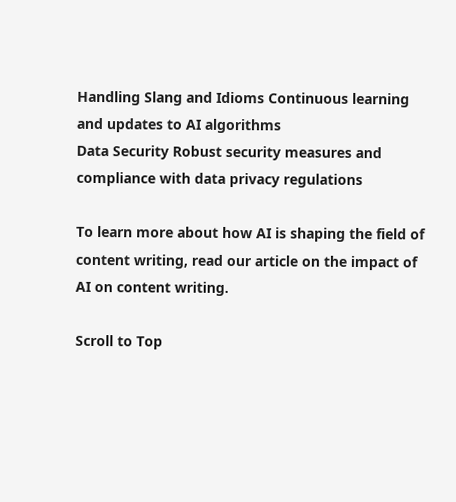Handling Slang and Idioms Continuous learning and updates to AI algorithms
Data Security Robust security measures and compliance with data privacy regulations

To learn more about how AI is shaping the field of content writing, read our article on the impact of AI on content writing.

Scroll to Top